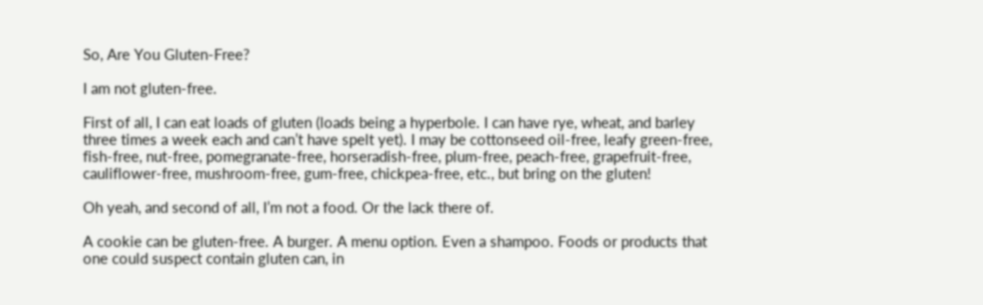So, Are You Gluten-Free?

I am not gluten-free.

First of all, I can eat loads of gluten (loads being a hyperbole. I can have rye, wheat, and barley three times a week each and can’t have spelt yet). I may be cottonseed oil-free, leafy green-free, fish-free, nut-free, pomegranate-free, horseradish-free, plum-free, peach-free, grapefruit-free, cauliflower-free, mushroom-free, gum-free, chickpea-free, etc., but bring on the gluten!

Oh yeah, and second of all, I’m not a food. Or the lack there of.

A cookie can be gluten-free. A burger. A menu option. Even a shampoo. Foods or products that one could suspect contain gluten can, in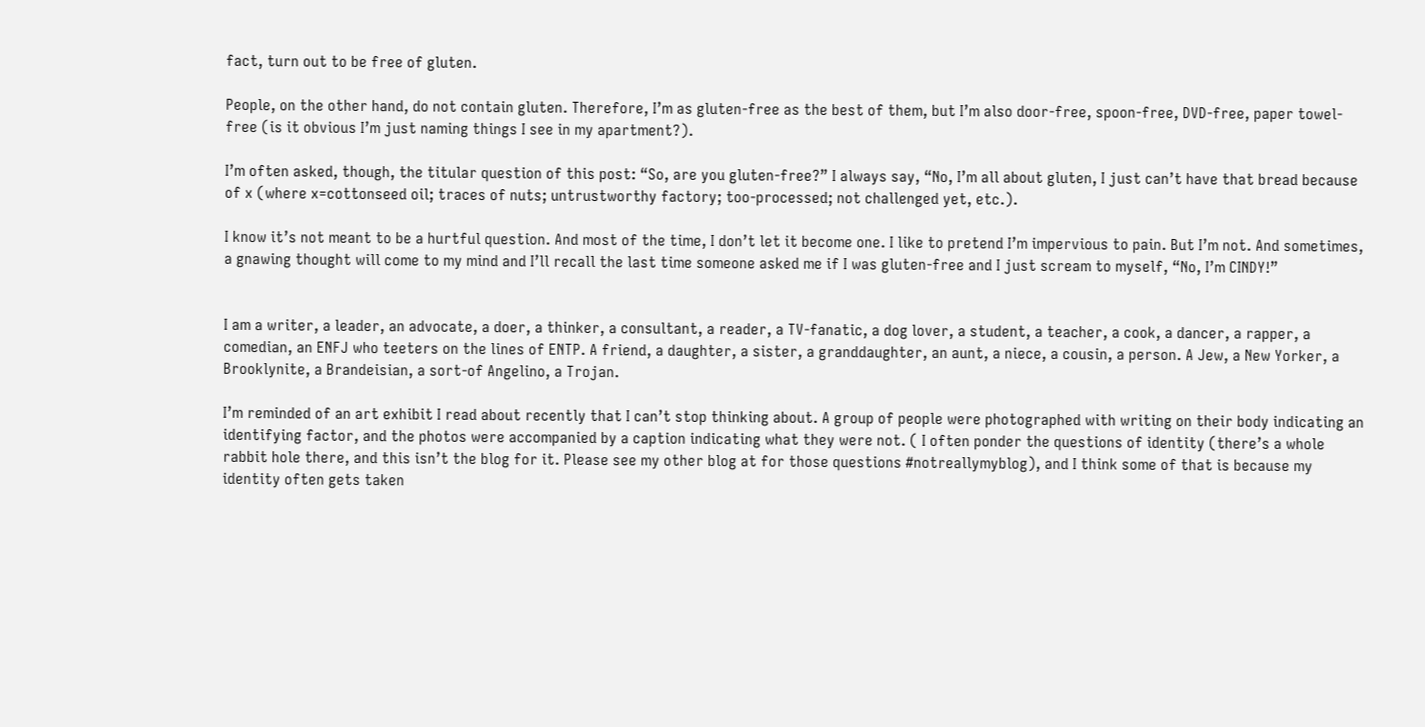fact, turn out to be free of gluten.

People, on the other hand, do not contain gluten. Therefore, I’m as gluten-free as the best of them, but I’m also door-free, spoon-free, DVD-free, paper towel-free (is it obvious I’m just naming things I see in my apartment?).

I’m often asked, though, the titular question of this post: “So, are you gluten-free?” I always say, “No, I’m all about gluten, I just can’t have that bread because of x (where x=cottonseed oil; traces of nuts; untrustworthy factory; too-processed; not challenged yet, etc.).

I know it’s not meant to be a hurtful question. And most of the time, I don’t let it become one. I like to pretend I’m impervious to pain. But I’m not. And sometimes, a gnawing thought will come to my mind and I’ll recall the last time someone asked me if I was gluten-free and I just scream to myself, “No, I’m CINDY!”


I am a writer, a leader, an advocate, a doer, a thinker, a consultant, a reader, a TV-fanatic, a dog lover, a student, a teacher, a cook, a dancer, a rapper, a comedian, an ENFJ who teeters on the lines of ENTP. A friend, a daughter, a sister, a granddaughter, an aunt, a niece, a cousin, a person. A Jew, a New Yorker, a Brooklynite, a Brandeisian, a sort-of Angelino, a Trojan.

I’m reminded of an art exhibit I read about recently that I can’t stop thinking about. A group of people were photographed with writing on their body indicating an identifying factor, and the photos were accompanied by a caption indicating what they were not. ( I often ponder the questions of identity (there’s a whole rabbit hole there, and this isn’t the blog for it. Please see my other blog at for those questions #notreallymyblog), and I think some of that is because my identity often gets taken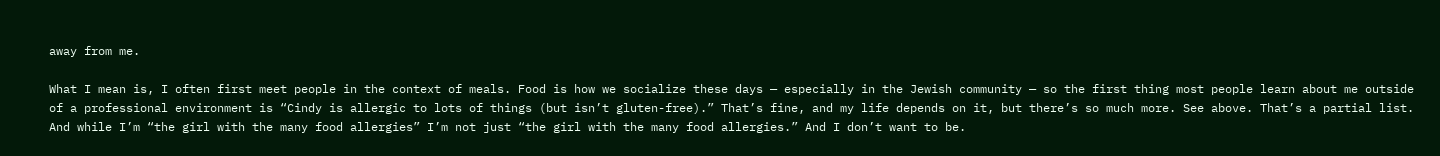away from me.

What I mean is, I often first meet people in the context of meals. Food is how we socialize these days — especially in the Jewish community — so the first thing most people learn about me outside of a professional environment is “Cindy is allergic to lots of things (but isn’t gluten-free).” That’s fine, and my life depends on it, but there’s so much more. See above. That’s a partial list. And while I’m “the girl with the many food allergies” I’m not just “the girl with the many food allergies.” And I don’t want to be.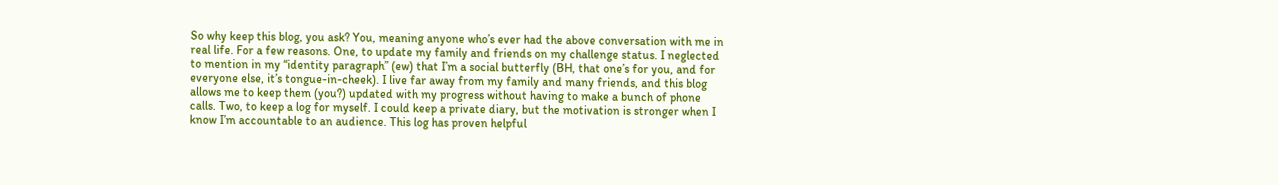So why keep this blog, you ask? You, meaning anyone who’s ever had the above conversation with me in real life. For a few reasons. One, to update my family and friends on my challenge status. I neglected to mention in my “identity paragraph” (ew) that I’m a social butterfly (BH, that one’s for you, and for everyone else, it’s tongue-in-cheek). I live far away from my family and many friends, and this blog allows me to keep them (you?) updated with my progress without having to make a bunch of phone calls. Two, to keep a log for myself. I could keep a private diary, but the motivation is stronger when I know I’m accountable to an audience. This log has proven helpful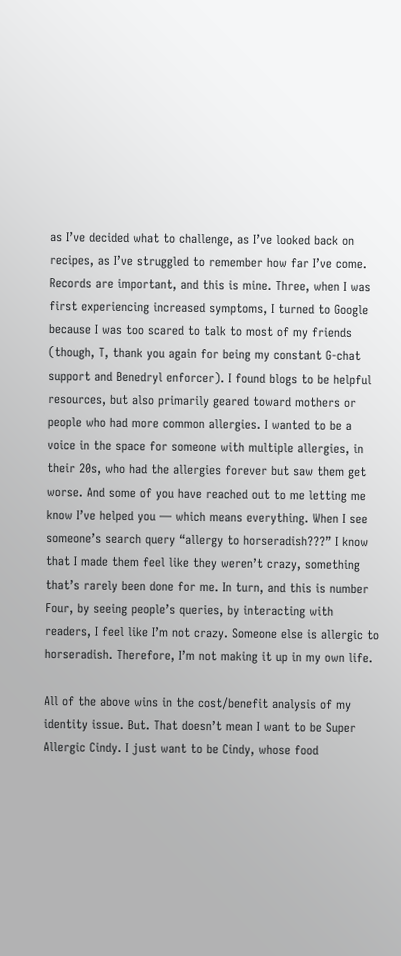as I’ve decided what to challenge, as I’ve looked back on recipes, as I’ve struggled to remember how far I’ve come. Records are important, and this is mine. Three, when I was first experiencing increased symptoms, I turned to Google because I was too scared to talk to most of my friends (though, T, thank you again for being my constant G-chat support and Benedryl enforcer). I found blogs to be helpful resources, but also primarily geared toward mothers or people who had more common allergies. I wanted to be a voice in the space for someone with multiple allergies, in their 20s, who had the allergies forever but saw them get worse. And some of you have reached out to me letting me know I’ve helped you — which means everything. When I see someone’s search query “allergy to horseradish???” I know that I made them feel like they weren’t crazy, something that’s rarely been done for me. In turn, and this is number Four, by seeing people’s queries, by interacting with readers, I feel like I’m not crazy. Someone else is allergic to horseradish. Therefore, I’m not making it up in my own life.

All of the above wins in the cost/benefit analysis of my identity issue. But. That doesn’t mean I want to be Super Allergic Cindy. I just want to be Cindy, whose food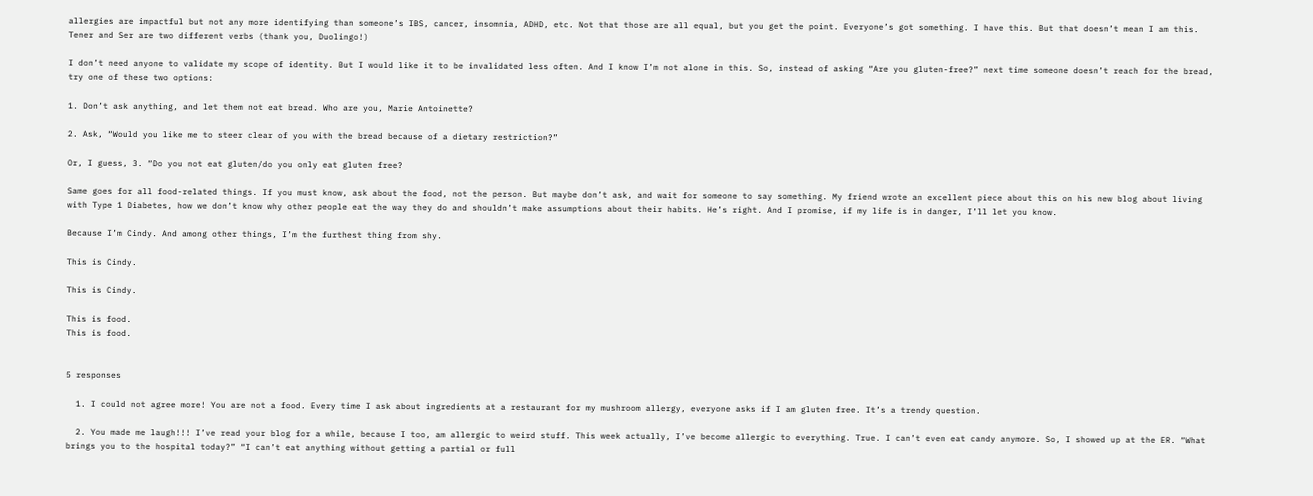allergies are impactful but not any more identifying than someone’s IBS, cancer, insomnia, ADHD, etc. Not that those are all equal, but you get the point. Everyone’s got something. I have this. But that doesn’t mean I am this. Tener and Ser are two different verbs (thank you, Duolingo!)

I don’t need anyone to validate my scope of identity. But I would like it to be invalidated less often. And I know I’m not alone in this. So, instead of asking “Are you gluten-free?” next time someone doesn’t reach for the bread, try one of these two options:

1. Don’t ask anything, and let them not eat bread. Who are you, Marie Antoinette?

2. Ask, “Would you like me to steer clear of you with the bread because of a dietary restriction?”

Or, I guess, 3. “Do you not eat gluten/do you only eat gluten free?

Same goes for all food-related things. If you must know, ask about the food, not the person. But maybe don’t ask, and wait for someone to say something. My friend wrote an excellent piece about this on his new blog about living with Type 1 Diabetes, how we don’t know why other people eat the way they do and shouldn’t make assumptions about their habits. He’s right. And I promise, if my life is in danger, I’ll let you know.

Because I’m Cindy. And among other things, I’m the furthest thing from shy.

This is Cindy.

This is Cindy.

This is food.
This is food.


5 responses

  1. I could not agree more! You are not a food. Every time I ask about ingredients at a restaurant for my mushroom allergy, everyone asks if I am gluten free. It’s a trendy question.

  2. You made me laugh!!! I’ve read your blog for a while, because I too, am allergic to weird stuff. This week actually, I’ve become allergic to everything. True. I can’t even eat candy anymore. So, I showed up at the ER. “What brings you to the hospital today?” “I can’t eat anything without getting a partial or full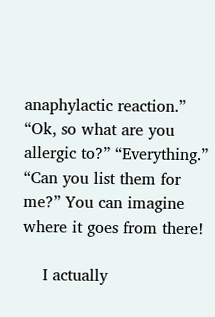anaphylactic reaction.” “Ok, so what are you allergic to?” “Everything.” “Can you list them for me?” You can imagine where it goes from there!

    I actually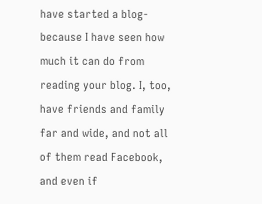have started a blog- because I have seen how much it can do from reading your blog. I, too, have friends and family far and wide, and not all of them read Facebook, and even if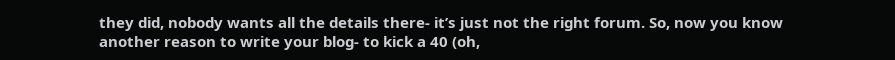they did, nobody wants all the details there- it’s just not the right forum. So, now you know another reason to write your blog- to kick a 40 (oh,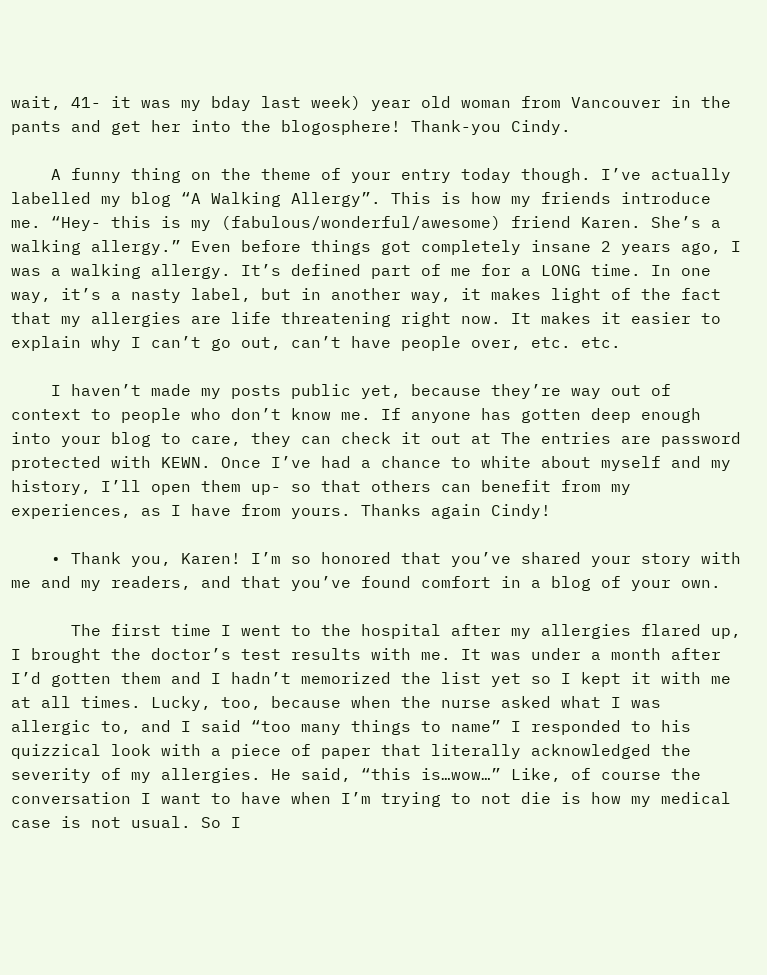wait, 41- it was my bday last week) year old woman from Vancouver in the pants and get her into the blogosphere! Thank-you Cindy.

    A funny thing on the theme of your entry today though. I’ve actually labelled my blog “A Walking Allergy”. This is how my friends introduce me. “Hey- this is my (fabulous/wonderful/awesome) friend Karen. She’s a walking allergy.” Even before things got completely insane 2 years ago, I was a walking allergy. It’s defined part of me for a LONG time. In one way, it’s a nasty label, but in another way, it makes light of the fact that my allergies are life threatening right now. It makes it easier to explain why I can’t go out, can’t have people over, etc. etc.

    I haven’t made my posts public yet, because they’re way out of context to people who don’t know me. If anyone has gotten deep enough into your blog to care, they can check it out at The entries are password protected with KEWN. Once I’ve had a chance to white about myself and my history, I’ll open them up- so that others can benefit from my experiences, as I have from yours. Thanks again Cindy!

    • Thank you, Karen! I’m so honored that you’ve shared your story with me and my readers, and that you’ve found comfort in a blog of your own.

      The first time I went to the hospital after my allergies flared up, I brought the doctor’s test results with me. It was under a month after I’d gotten them and I hadn’t memorized the list yet so I kept it with me at all times. Lucky, too, because when the nurse asked what I was allergic to, and I said “too many things to name” I responded to his quizzical look with a piece of paper that literally acknowledged the severity of my allergies. He said, “this is…wow…” Like, of course the conversation I want to have when I’m trying to not die is how my medical case is not usual. So I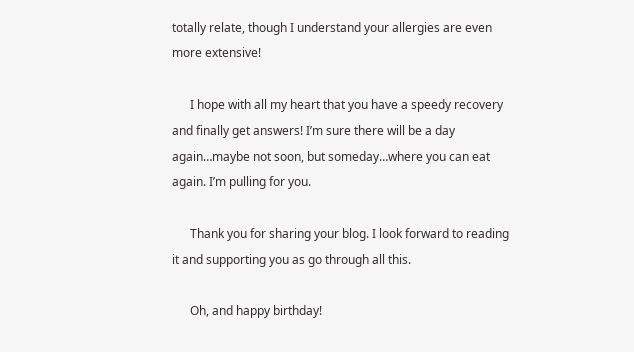totally relate, though I understand your allergies are even more extensive!

      I hope with all my heart that you have a speedy recovery and finally get answers! I’m sure there will be a day again…maybe not soon, but someday…where you can eat again. I’m pulling for you.

      Thank you for sharing your blog. I look forward to reading it and supporting you as go through all this.

      Oh, and happy birthday!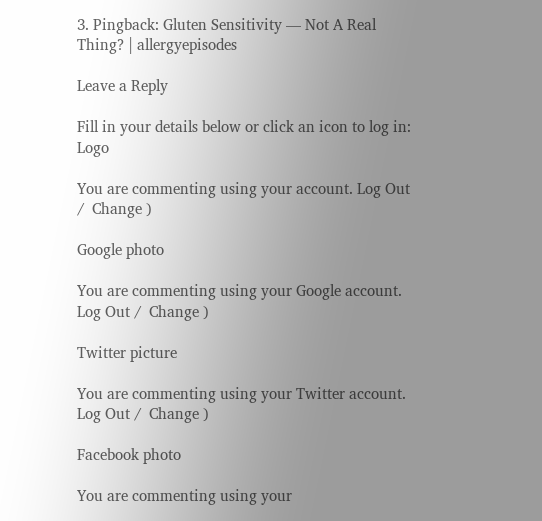3. Pingback: Gluten Sensitivity — Not A Real Thing? | allergyepisodes

Leave a Reply

Fill in your details below or click an icon to log in: Logo

You are commenting using your account. Log Out /  Change )

Google photo

You are commenting using your Google account. Log Out /  Change )

Twitter picture

You are commenting using your Twitter account. Log Out /  Change )

Facebook photo

You are commenting using your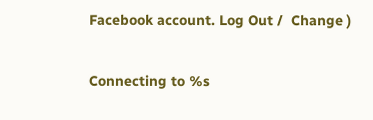Facebook account. Log Out /  Change )

Connecting to %s